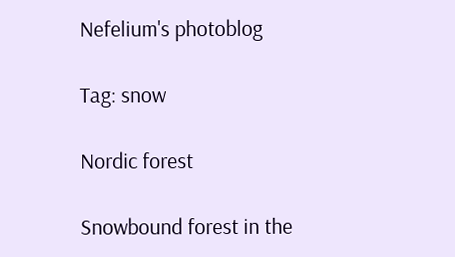Nefelium's photoblog

Tag: snow

Nordic forest

Snowbound forest in the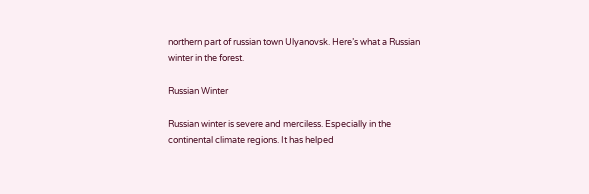northern part of russian town Ulyanovsk. Here’s what a Russian winter in the forest.

Russian Winter

Russian winter is severe and merciless. Especially in the continental climate regions. It has helped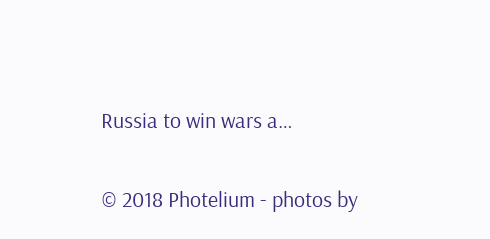Russia to win wars a…

© 2018 Photelium - photos by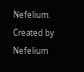Nefelium. Created by Nefelium